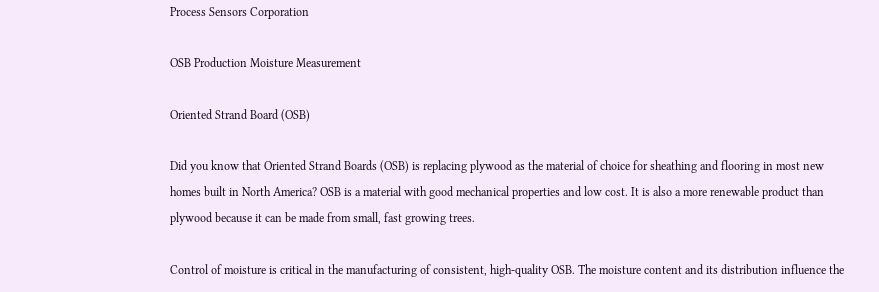Process Sensors Corporation

OSB Production Moisture Measurement

Oriented Strand Board (OSB)

Did you know that Oriented Strand Boards (OSB) is replacing plywood as the material of choice for sheathing and flooring in most new homes built in North America? OSB is a material with good mechanical properties and low cost. It is also a more renewable product than plywood because it can be made from small, fast growing trees.

Control of moisture is critical in the manufacturing of consistent, high-quality OSB. The moisture content and its distribution influence the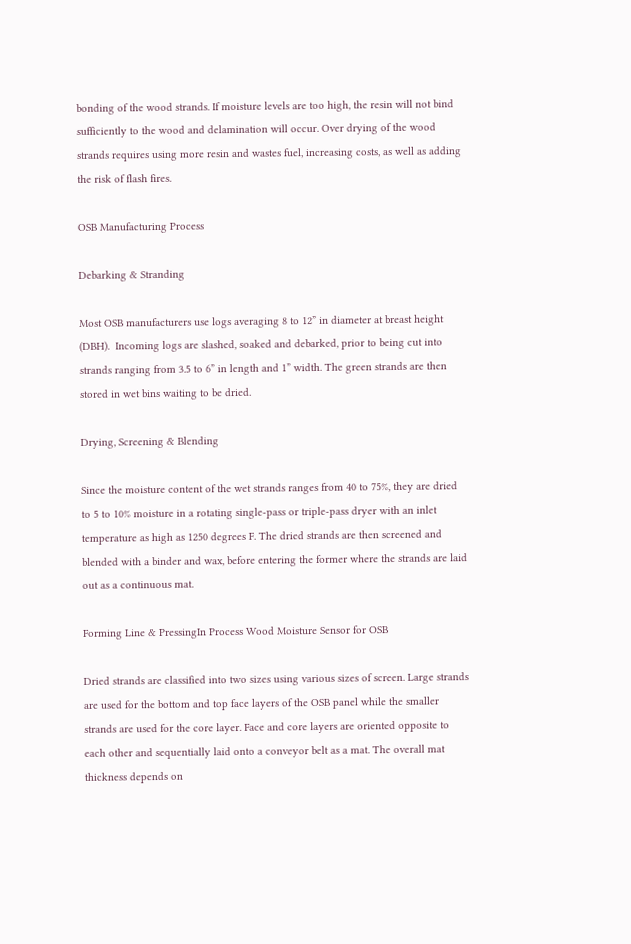bonding of the wood strands. If moisture levels are too high, the resin will not bind sufficiently to the wood and delamination will occur. Over drying of the wood strands requires using more resin and wastes fuel, increasing costs, as well as adding the risk of flash fires.

OSB Manufacturing Process

Debarking & Stranding

Most OSB manufacturers use logs averaging 8 to 12” in diameter at breast height (DBH).  Incoming logs are slashed, soaked and debarked, prior to being cut into strands ranging from 3.5 to 6” in length and 1” width. The green strands are then stored in wet bins waiting to be dried.

Drying, Screening & Blending

Since the moisture content of the wet strands ranges from 40 to 75%, they are dried to 5 to 10% moisture in a rotating single-pass or triple-pass dryer with an inlet temperature as high as 1250 degrees F. The dried strands are then screened and blended with a binder and wax, before entering the former where the strands are laid out as a continuous mat.

Forming Line & PressingIn Process Wood Moisture Sensor for OSB

Dried strands are classified into two sizes using various sizes of screen. Large strands are used for the bottom and top face layers of the OSB panel while the smaller strands are used for the core layer. Face and core layers are oriented opposite to each other and sequentially laid onto a conveyor belt as a mat. The overall mat thickness depends on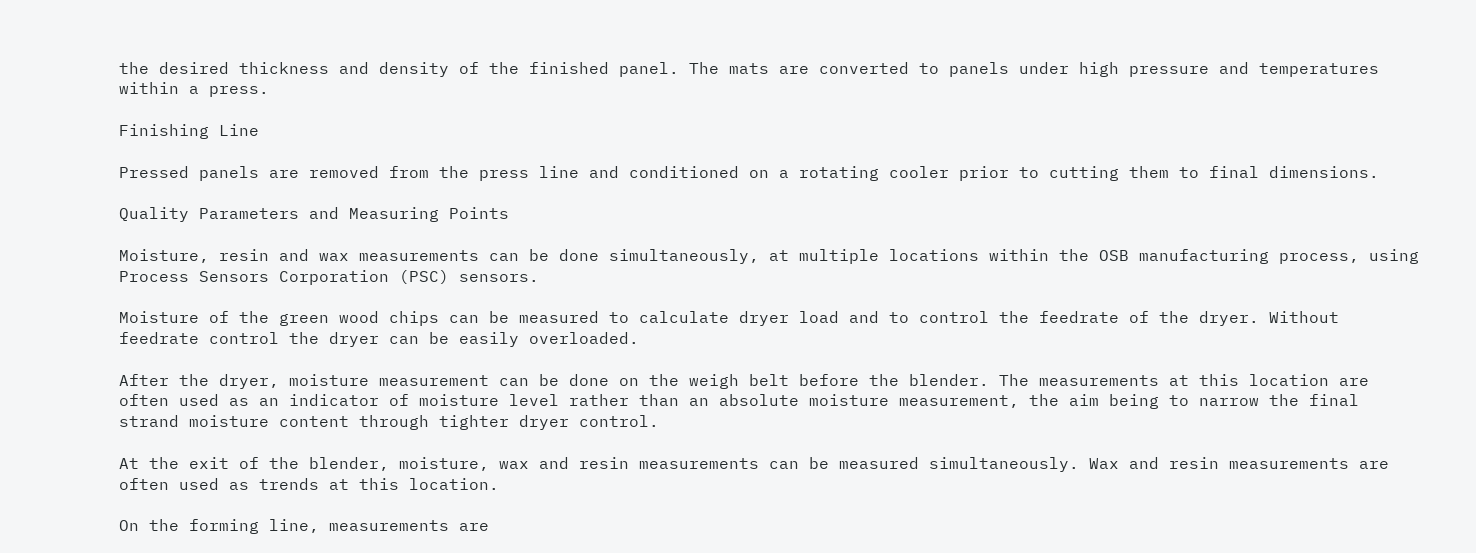the desired thickness and density of the finished panel. The mats are converted to panels under high pressure and temperatures within a press.

Finishing Line

Pressed panels are removed from the press line and conditioned on a rotating cooler prior to cutting them to final dimensions.

Quality Parameters and Measuring Points

Moisture, resin and wax measurements can be done simultaneously, at multiple locations within the OSB manufacturing process, using Process Sensors Corporation (PSC) sensors.

Moisture of the green wood chips can be measured to calculate dryer load and to control the feedrate of the dryer. Without feedrate control the dryer can be easily overloaded.

After the dryer, moisture measurement can be done on the weigh belt before the blender. The measurements at this location are often used as an indicator of moisture level rather than an absolute moisture measurement, the aim being to narrow the final strand moisture content through tighter dryer control.

At the exit of the blender, moisture, wax and resin measurements can be measured simultaneously. Wax and resin measurements are often used as trends at this location.

On the forming line, measurements are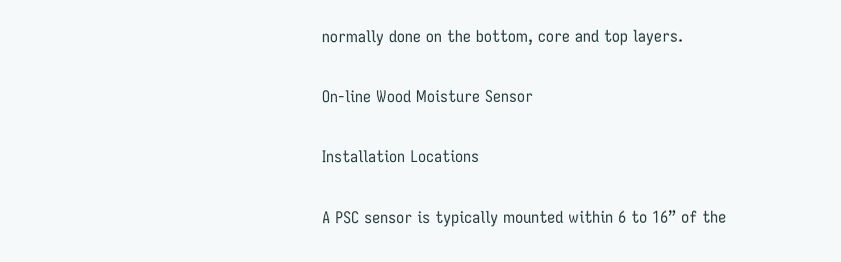normally done on the bottom, core and top layers.

On-line Wood Moisture Sensor

Installation Locations

A PSC sensor is typically mounted within 6 to 16” of the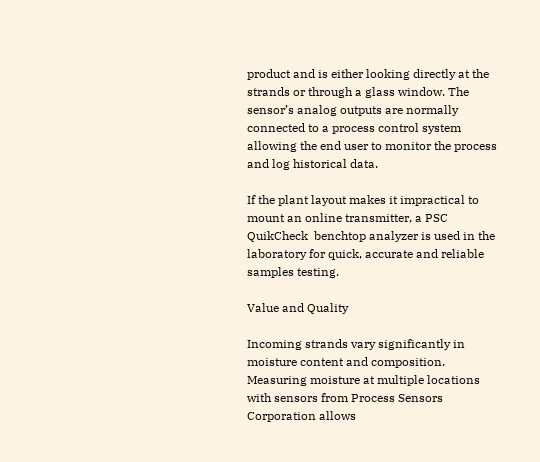product and is either looking directly at the strands or through a glass window. The sensor’s analog outputs are normally connected to a process control system allowing the end user to monitor the process and log historical data.

If the plant layout makes it impractical to mount an online transmitter, a PSC QuikCheck  benchtop analyzer is used in the laboratory for quick, accurate and reliable samples testing.

Value and Quality

Incoming strands vary significantly in moisture content and composition. Measuring moisture at multiple locations with sensors from Process Sensors Corporation allows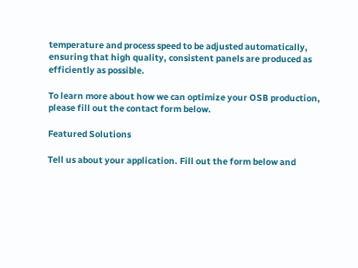temperature and process speed to be adjusted automatically, ensuring that high quality, consistent panels are produced as efficiently as possible.

To learn more about how we can optimize your OSB production, please fill out the contact form below.

Featured Solutions

Tell us about your application. Fill out the form below and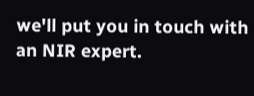we'll put you in touch with an NIR expert.